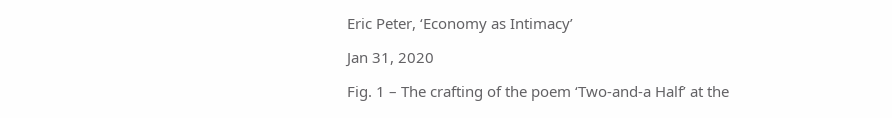Eric Peter, ‘Economy as Intimacy’

Jan 31, 2020

Fig. 1 – The crafting of the poem ‘Two-and-a Half’ at the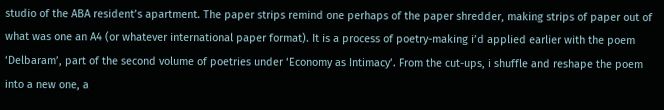studio of the ABA resident’s apartment. The paper strips remind one perhaps of the paper shredder, making strips of paper out of what was one an A4 (or whatever international paper format). It is a process of poetry-making i’d applied earlier with the poem ‘Delbaram’, part of the second volume of poetries under ‘Economy as Intimacy’. From the cut-ups, i shuffle and reshape the poem into a new one, a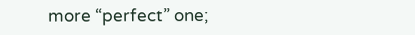more “perfect” one;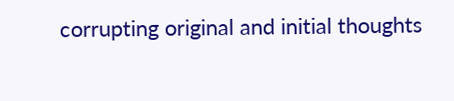corrupting original and initial thoughts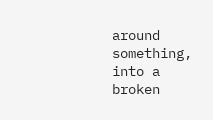around something, into a broken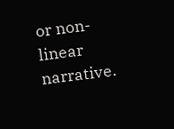or non-linear narrative.